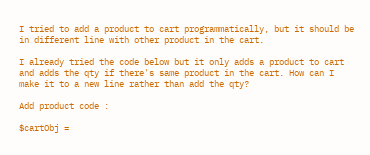I tried to add a product to cart programmatically, but it should be in different line with other product in the cart.

I already tried the code below but it only adds a product to cart and adds the qty if there's same product in the cart. How can I make it to a new line rather than add the qty?

Add product code :

$cartObj =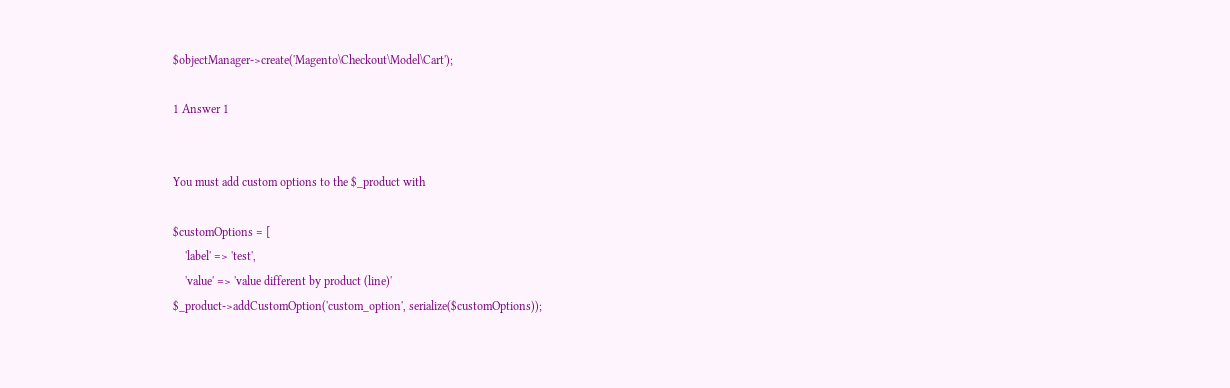$objectManager->create('Magento\Checkout\Model\Cart');

1 Answer 1


You must add custom options to the $_product with

$customOptions = [
    'label' => 'test',
    'value' => 'value different by product (line)'
$_product->addCustomOption('custom_option', serialize($customOptions));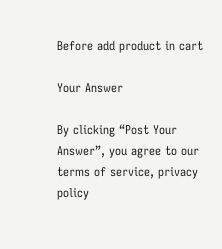Before add product in cart

Your Answer

By clicking “Post Your Answer”, you agree to our terms of service, privacy policy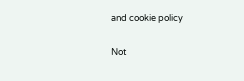and cookie policy

Not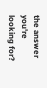the answer you're looking for?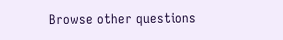Browse other questions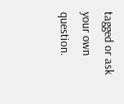tagged or ask your own question.